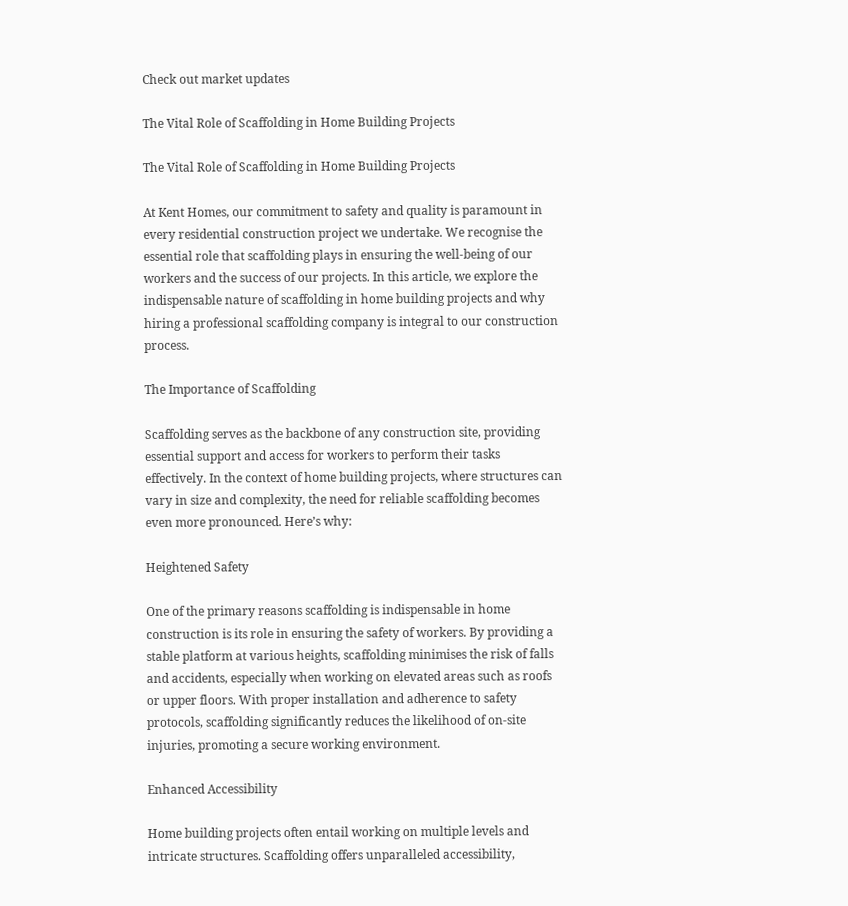Check out market updates

The Vital Role of Scaffolding in Home Building Projects

The Vital Role of Scaffolding in Home Building Projects

At Kent Homes, our commitment to safety and quality is paramount in every residential construction project we undertake. We recognise the essential role that scaffolding plays in ensuring the well-being of our workers and the success of our projects. In this article, we explore the indispensable nature of scaffolding in home building projects and why hiring a professional scaffolding company is integral to our construction process.

The Importance of Scaffolding

Scaffolding serves as the backbone of any construction site, providing essential support and access for workers to perform their tasks effectively. In the context of home building projects, where structures can vary in size and complexity, the need for reliable scaffolding becomes even more pronounced. Here’s why:

Heightened Safety

One of the primary reasons scaffolding is indispensable in home construction is its role in ensuring the safety of workers. By providing a stable platform at various heights, scaffolding minimises the risk of falls and accidents, especially when working on elevated areas such as roofs or upper floors. With proper installation and adherence to safety protocols, scaffolding significantly reduces the likelihood of on-site injuries, promoting a secure working environment.

Enhanced Accessibility

Home building projects often entail working on multiple levels and intricate structures. Scaffolding offers unparalleled accessibility,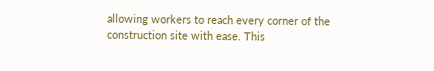allowing workers to reach every corner of the construction site with ease. This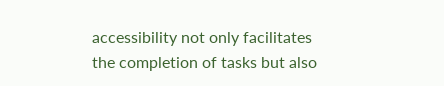accessibility not only facilitates the completion of tasks but also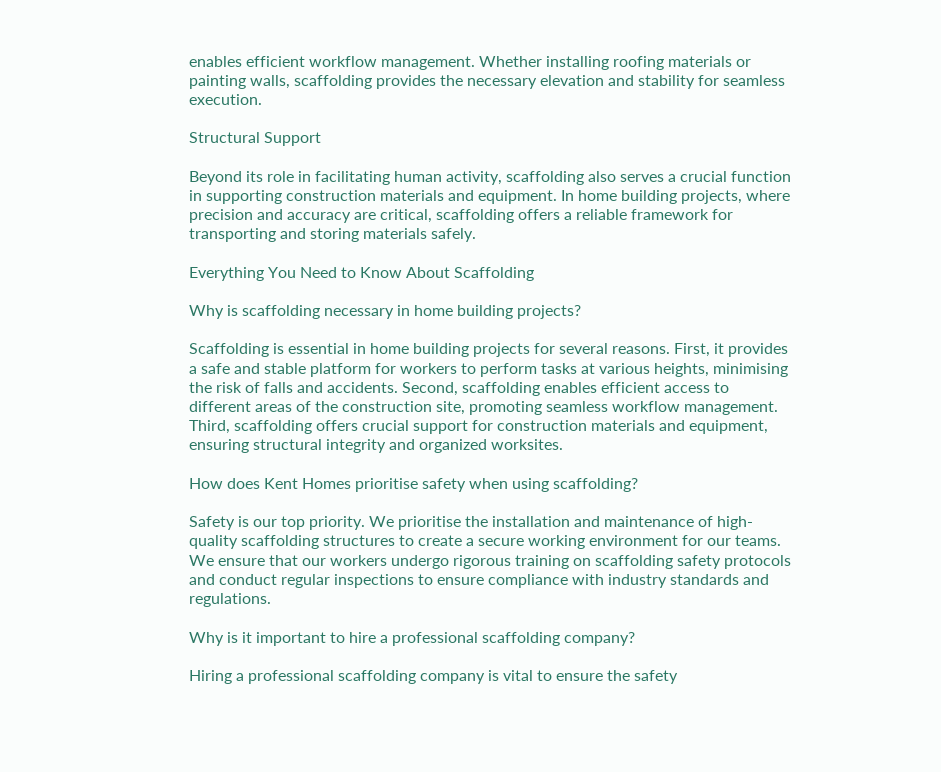enables efficient workflow management. Whether installing roofing materials or painting walls, scaffolding provides the necessary elevation and stability for seamless execution.

Structural Support

Beyond its role in facilitating human activity, scaffolding also serves a crucial function in supporting construction materials and equipment. In home building projects, where precision and accuracy are critical, scaffolding offers a reliable framework for transporting and storing materials safely.

Everything You Need to Know About Scaffolding

Why is scaffolding necessary in home building projects?

Scaffolding is essential in home building projects for several reasons. First, it provides a safe and stable platform for workers to perform tasks at various heights, minimising the risk of falls and accidents. Second, scaffolding enables efficient access to different areas of the construction site, promoting seamless workflow management. Third, scaffolding offers crucial support for construction materials and equipment, ensuring structural integrity and organized worksites.

How does Kent Homes prioritise safety when using scaffolding?

Safety is our top priority. We prioritise the installation and maintenance of high-quality scaffolding structures to create a secure working environment for our teams. We ensure that our workers undergo rigorous training on scaffolding safety protocols and conduct regular inspections to ensure compliance with industry standards and regulations.

Why is it important to hire a professional scaffolding company?

Hiring a professional scaffolding company is vital to ensure the safety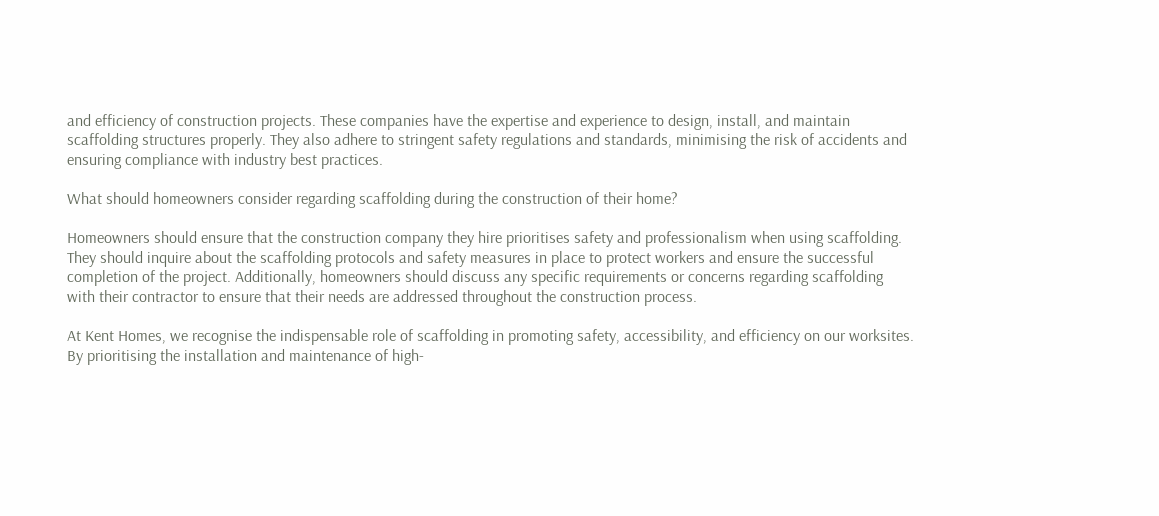and efficiency of construction projects. These companies have the expertise and experience to design, install, and maintain scaffolding structures properly. They also adhere to stringent safety regulations and standards, minimising the risk of accidents and ensuring compliance with industry best practices.

What should homeowners consider regarding scaffolding during the construction of their home?

Homeowners should ensure that the construction company they hire prioritises safety and professionalism when using scaffolding. They should inquire about the scaffolding protocols and safety measures in place to protect workers and ensure the successful completion of the project. Additionally, homeowners should discuss any specific requirements or concerns regarding scaffolding with their contractor to ensure that their needs are addressed throughout the construction process.

At Kent Homes, we recognise the indispensable role of scaffolding in promoting safety, accessibility, and efficiency on our worksites. By prioritising the installation and maintenance of high-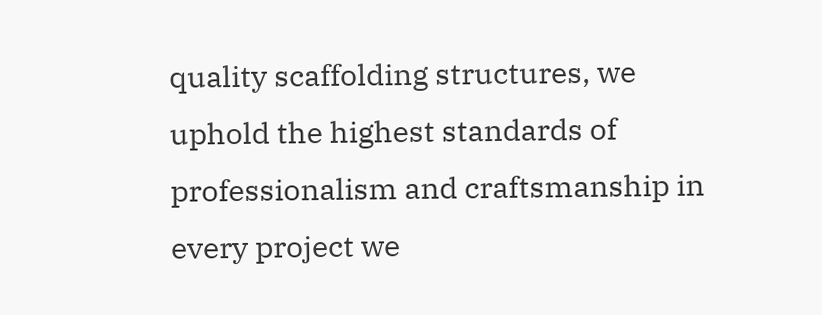quality scaffolding structures, we uphold the highest standards of professionalism and craftsmanship in every project we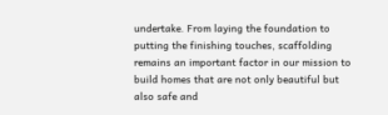undertake. From laying the foundation to putting the finishing touches, scaffolding remains an important factor in our mission to build homes that are not only beautiful but also safe and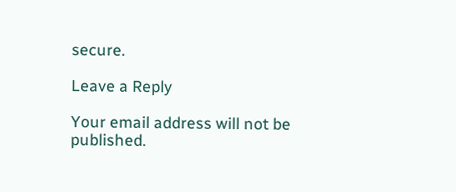secure.

Leave a Reply

Your email address will not be published.